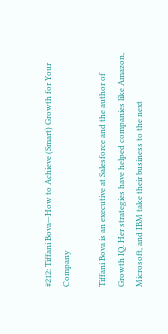#212: Tiffani Bova—How to Achieve (Smart) Growth for Your Company

Tiffani Bova is an executive at Salesforce and the author of Growth IQ. Her strategies have helped companies like Amazon, Microsoft, and IBM take their business to the next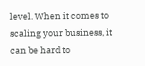level. When it comes to scaling your business, it can be hard to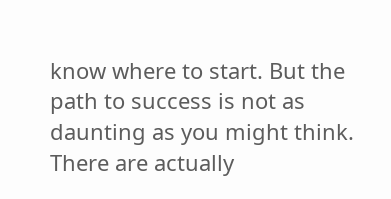know where to start. But the path to success is not as daunting as you might think. There are actually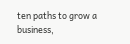ten paths to grow a business,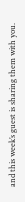and this week’s guest is sharing them with you.